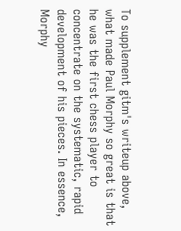To supplement gitm's writeup above, what made Paul Morphy so great is that he was the first chess player to concentrate on the systematic, rapid development of his pieces. In essence, Morphy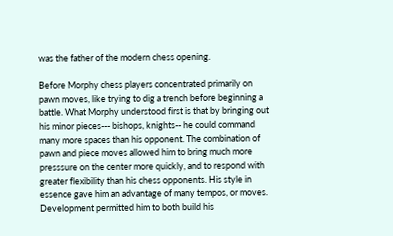was the father of the modern chess opening.

Before Morphy chess players concentrated primarily on pawn moves, like trying to dig a trench before beginning a battle. What Morphy understood first is that by bringing out his minor pieces--- bishops, knights-- he could command many more spaces than his opponent. The combination of pawn and piece moves allowed him to bring much more presssure on the center more quickly, and to respond with greater flexibility than his chess opponents. His style in essence gave him an advantage of many tempos, or moves. Development permitted him to both build his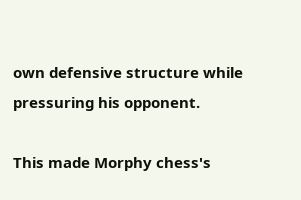own defensive structure while pressuring his opponent.

This made Morphy chess's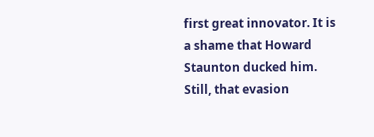first great innovator. It is a shame that Howard Staunton ducked him. Still, that evasion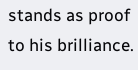stands as proof to his brilliance.